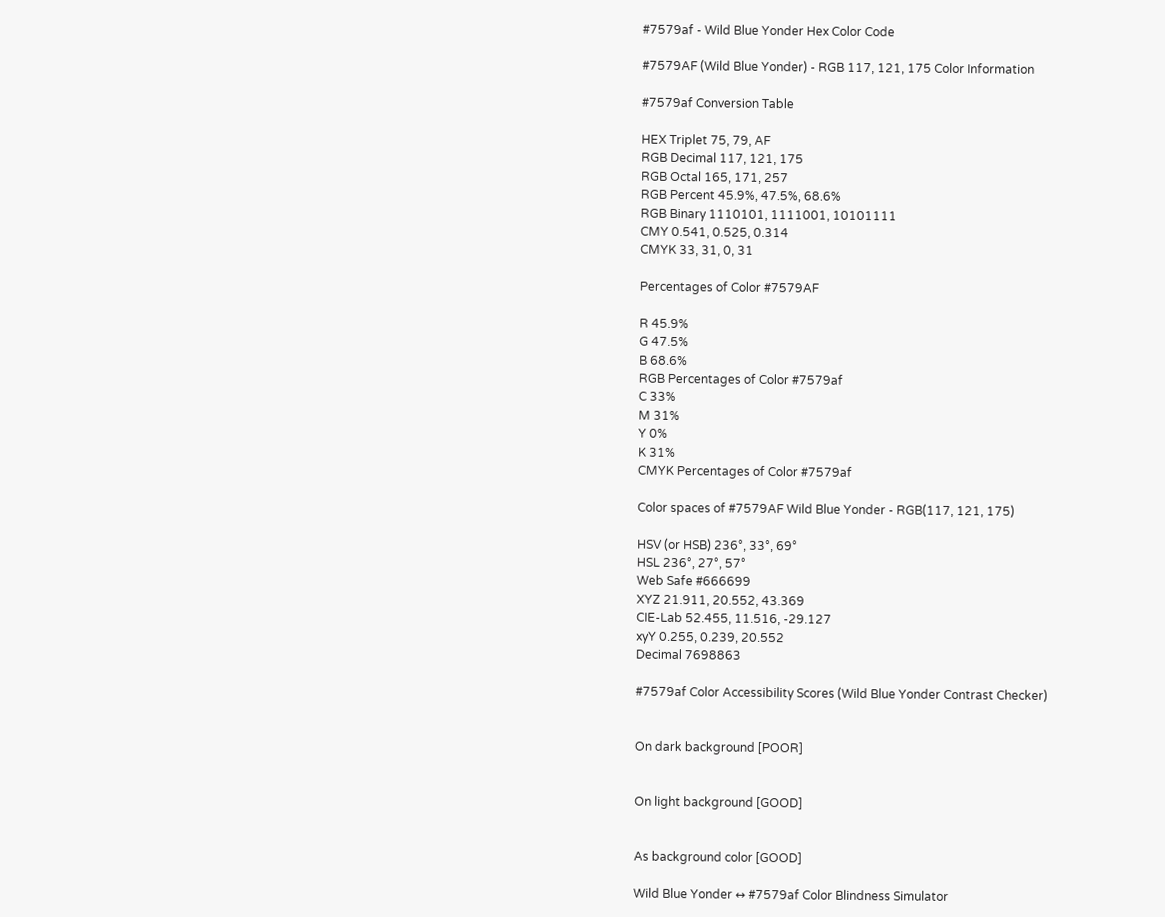#7579af - Wild Blue Yonder Hex Color Code

#7579AF (Wild Blue Yonder) - RGB 117, 121, 175 Color Information

#7579af Conversion Table

HEX Triplet 75, 79, AF
RGB Decimal 117, 121, 175
RGB Octal 165, 171, 257
RGB Percent 45.9%, 47.5%, 68.6%
RGB Binary 1110101, 1111001, 10101111
CMY 0.541, 0.525, 0.314
CMYK 33, 31, 0, 31

Percentages of Color #7579AF

R 45.9%
G 47.5%
B 68.6%
RGB Percentages of Color #7579af
C 33%
M 31%
Y 0%
K 31%
CMYK Percentages of Color #7579af

Color spaces of #7579AF Wild Blue Yonder - RGB(117, 121, 175)

HSV (or HSB) 236°, 33°, 69°
HSL 236°, 27°, 57°
Web Safe #666699
XYZ 21.911, 20.552, 43.369
CIE-Lab 52.455, 11.516, -29.127
xyY 0.255, 0.239, 20.552
Decimal 7698863

#7579af Color Accessibility Scores (Wild Blue Yonder Contrast Checker)


On dark background [POOR]


On light background [GOOD]


As background color [GOOD]

Wild Blue Yonder ↔ #7579af Color Blindness Simulator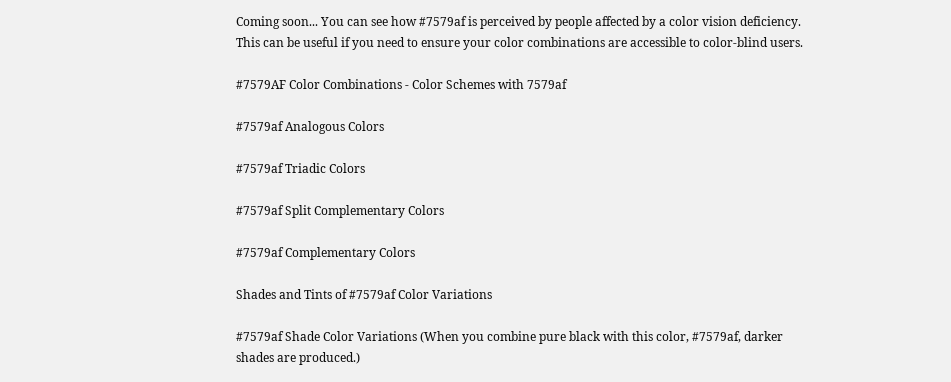Coming soon... You can see how #7579af is perceived by people affected by a color vision deficiency. This can be useful if you need to ensure your color combinations are accessible to color-blind users.

#7579AF Color Combinations - Color Schemes with 7579af

#7579af Analogous Colors

#7579af Triadic Colors

#7579af Split Complementary Colors

#7579af Complementary Colors

Shades and Tints of #7579af Color Variations

#7579af Shade Color Variations (When you combine pure black with this color, #7579af, darker shades are produced.)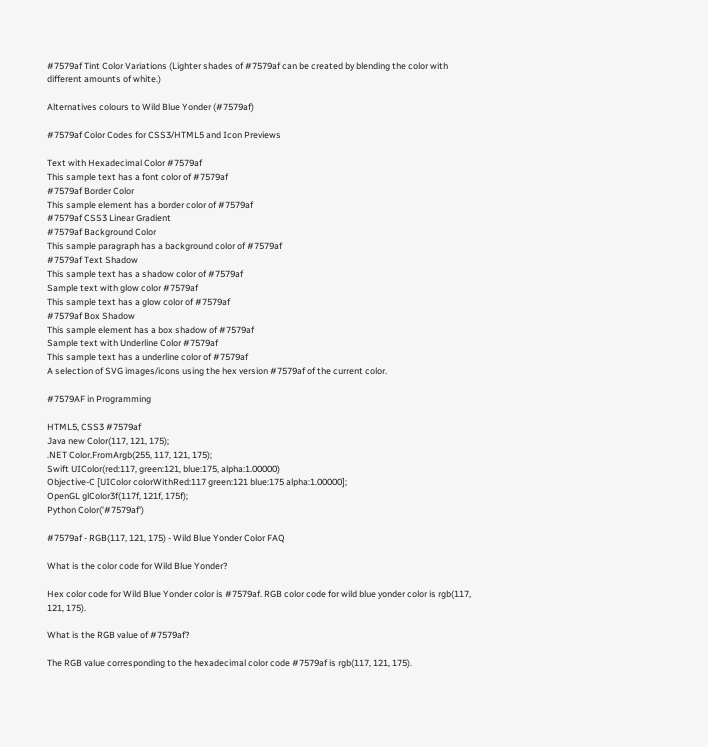#7579af Tint Color Variations (Lighter shades of #7579af can be created by blending the color with different amounts of white.)

Alternatives colours to Wild Blue Yonder (#7579af)

#7579af Color Codes for CSS3/HTML5 and Icon Previews

Text with Hexadecimal Color #7579af
This sample text has a font color of #7579af
#7579af Border Color
This sample element has a border color of #7579af
#7579af CSS3 Linear Gradient
#7579af Background Color
This sample paragraph has a background color of #7579af
#7579af Text Shadow
This sample text has a shadow color of #7579af
Sample text with glow color #7579af
This sample text has a glow color of #7579af
#7579af Box Shadow
This sample element has a box shadow of #7579af
Sample text with Underline Color #7579af
This sample text has a underline color of #7579af
A selection of SVG images/icons using the hex version #7579af of the current color.

#7579AF in Programming

HTML5, CSS3 #7579af
Java new Color(117, 121, 175);
.NET Color.FromArgb(255, 117, 121, 175);
Swift UIColor(red:117, green:121, blue:175, alpha:1.00000)
Objective-C [UIColor colorWithRed:117 green:121 blue:175 alpha:1.00000];
OpenGL glColor3f(117f, 121f, 175f);
Python Color('#7579af')

#7579af - RGB(117, 121, 175) - Wild Blue Yonder Color FAQ

What is the color code for Wild Blue Yonder?

Hex color code for Wild Blue Yonder color is #7579af. RGB color code for wild blue yonder color is rgb(117, 121, 175).

What is the RGB value of #7579af?

The RGB value corresponding to the hexadecimal color code #7579af is rgb(117, 121, 175).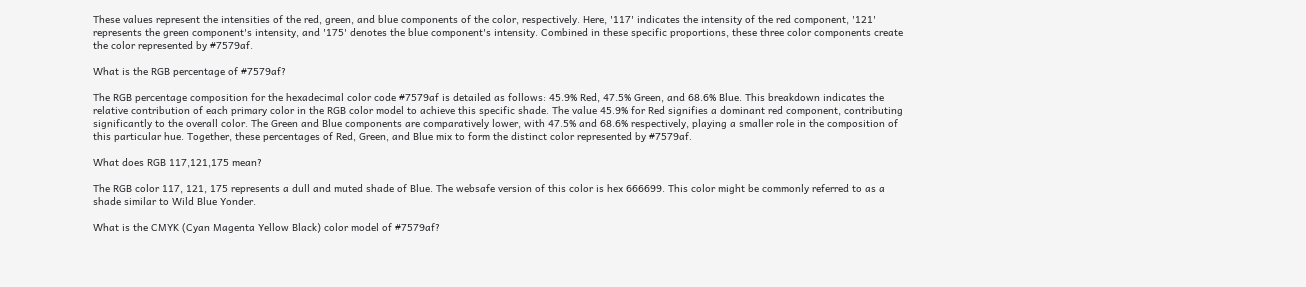These values represent the intensities of the red, green, and blue components of the color, respectively. Here, '117' indicates the intensity of the red component, '121' represents the green component's intensity, and '175' denotes the blue component's intensity. Combined in these specific proportions, these three color components create the color represented by #7579af.

What is the RGB percentage of #7579af?

The RGB percentage composition for the hexadecimal color code #7579af is detailed as follows: 45.9% Red, 47.5% Green, and 68.6% Blue. This breakdown indicates the relative contribution of each primary color in the RGB color model to achieve this specific shade. The value 45.9% for Red signifies a dominant red component, contributing significantly to the overall color. The Green and Blue components are comparatively lower, with 47.5% and 68.6% respectively, playing a smaller role in the composition of this particular hue. Together, these percentages of Red, Green, and Blue mix to form the distinct color represented by #7579af.

What does RGB 117,121,175 mean?

The RGB color 117, 121, 175 represents a dull and muted shade of Blue. The websafe version of this color is hex 666699. This color might be commonly referred to as a shade similar to Wild Blue Yonder.

What is the CMYK (Cyan Magenta Yellow Black) color model of #7579af?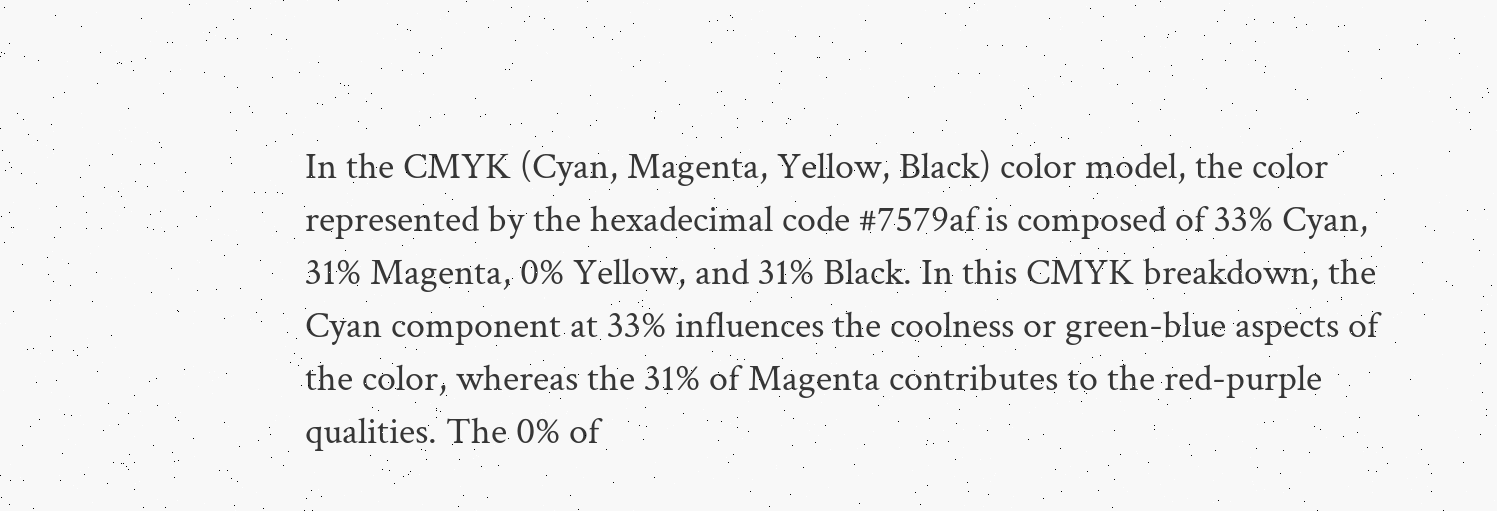In the CMYK (Cyan, Magenta, Yellow, Black) color model, the color represented by the hexadecimal code #7579af is composed of 33% Cyan, 31% Magenta, 0% Yellow, and 31% Black. In this CMYK breakdown, the Cyan component at 33% influences the coolness or green-blue aspects of the color, whereas the 31% of Magenta contributes to the red-purple qualities. The 0% of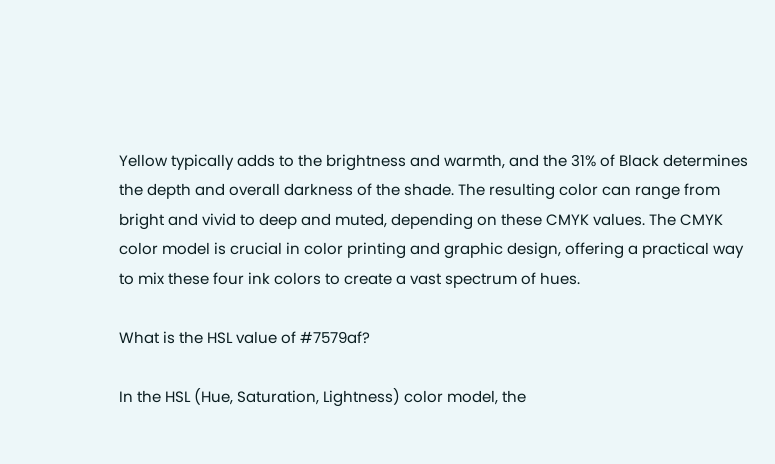Yellow typically adds to the brightness and warmth, and the 31% of Black determines the depth and overall darkness of the shade. The resulting color can range from bright and vivid to deep and muted, depending on these CMYK values. The CMYK color model is crucial in color printing and graphic design, offering a practical way to mix these four ink colors to create a vast spectrum of hues.

What is the HSL value of #7579af?

In the HSL (Hue, Saturation, Lightness) color model, the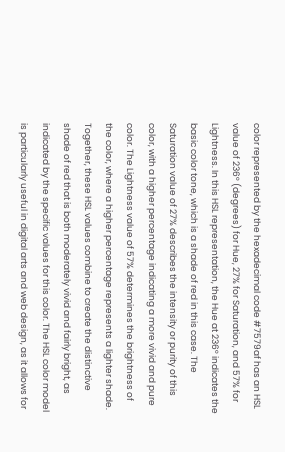color represented by the hexadecimal code #7579af has an HSL value of 236° (degrees) for Hue, 27% for Saturation, and 57% for Lightness. In this HSL representation, the Hue at 236° indicates the basic color tone, which is a shade of red in this case. The Saturation value of 27% describes the intensity or purity of this color, with a higher percentage indicating a more vivid and pure color. The Lightness value of 57% determines the brightness of the color, where a higher percentage represents a lighter shade. Together, these HSL values combine to create the distinctive shade of red that is both moderately vivid and fairly bright, as indicated by the specific values for this color. The HSL color model is particularly useful in digital arts and web design, as it allows for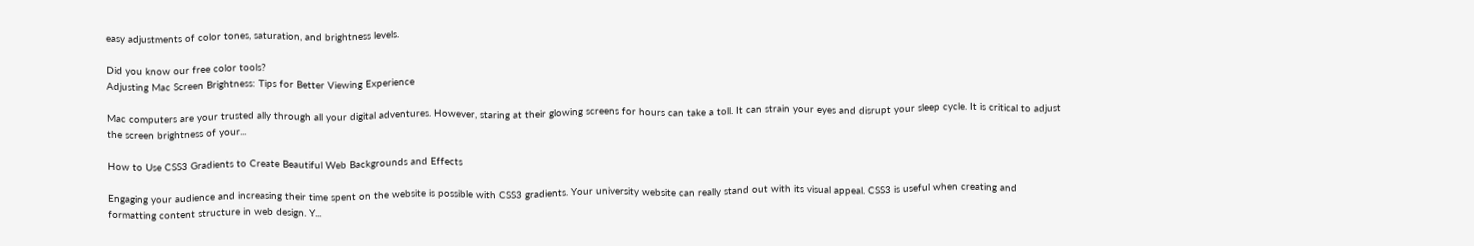easy adjustments of color tones, saturation, and brightness levels.

Did you know our free color tools?
Adjusting Mac Screen Brightness: Tips for Better Viewing Experience

Mac computers are your trusted ally through all your digital adventures. However, staring at their glowing screens for hours can take a toll. It can strain your eyes and disrupt your sleep cycle. It is critical to adjust the screen brightness of your...

How to Use CSS3 Gradients to Create Beautiful Web Backgrounds and Effects

Engaging your audience and increasing their time spent on the website is possible with CSS3 gradients. Your university website can really stand out with its visual appeal. CSS3 is useful when creating and formatting content structure in web design. Y...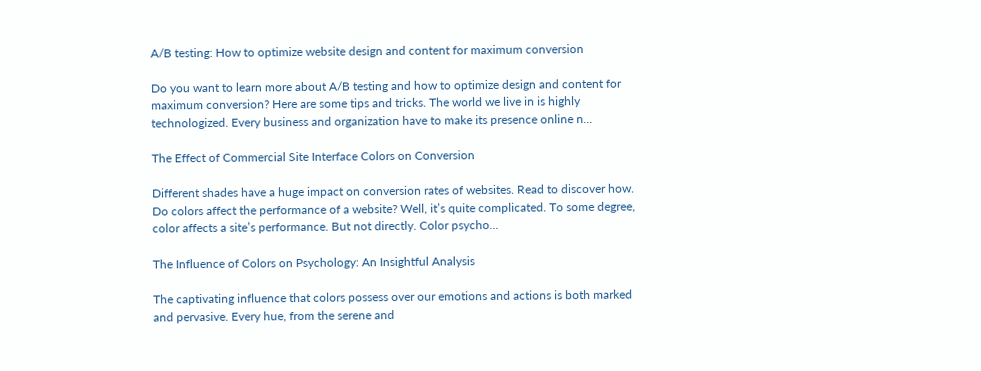A/B testing: How to optimize website design and content for maximum conversion

Do you want to learn more about A/B testing and how to optimize design and content for maximum conversion? Here are some tips and tricks. The world we live in is highly technologized. Every business and organization have to make its presence online n...

The Effect of Commercial Site Interface Colors on Conversion

Different shades have a huge impact on conversion rates of websites. Read to discover how. Do colors affect the performance of a website? Well, it’s quite complicated. To some degree, color affects a site’s performance. But not directly. Color psycho...

The Influence of Colors on Psychology: An Insightful Analysis

The captivating influence that colors possess over our emotions and actions is both marked and pervasive. Every hue, from the serene and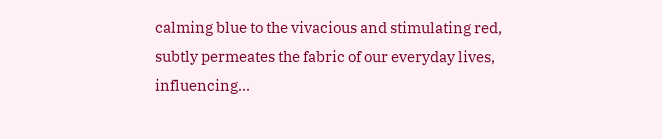calming blue to the vivacious and stimulating red, subtly permeates the fabric of our everyday lives, influencing...